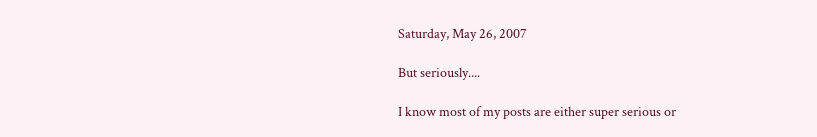Saturday, May 26, 2007

But seriously....

I know most of my posts are either super serious or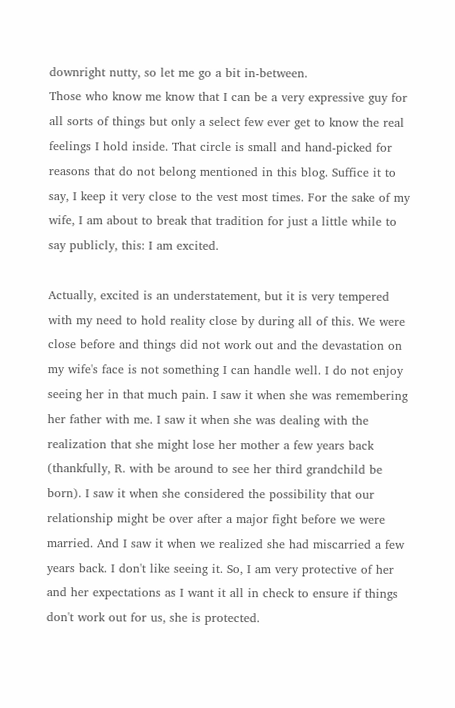downright nutty, so let me go a bit in-between.
Those who know me know that I can be a very expressive guy for all sorts of things but only a select few ever get to know the real feelings I hold inside. That circle is small and hand-picked for reasons that do not belong mentioned in this blog. Suffice it to say, I keep it very close to the vest most times. For the sake of my wife, I am about to break that tradition for just a little while to say publicly, this: I am excited.

Actually, excited is an understatement, but it is very tempered with my need to hold reality close by during all of this. We were close before and things did not work out and the devastation on my wife's face is not something I can handle well. I do not enjoy seeing her in that much pain. I saw it when she was remembering her father with me. I saw it when she was dealing with the realization that she might lose her mother a few years back (thankfully, R. with be around to see her third grandchild be born). I saw it when she considered the possibility that our relationship might be over after a major fight before we were married. And I saw it when we realized she had miscarried a few years back. I don't like seeing it. So, I am very protective of her and her expectations as I want it all in check to ensure if things don't work out for us, she is protected.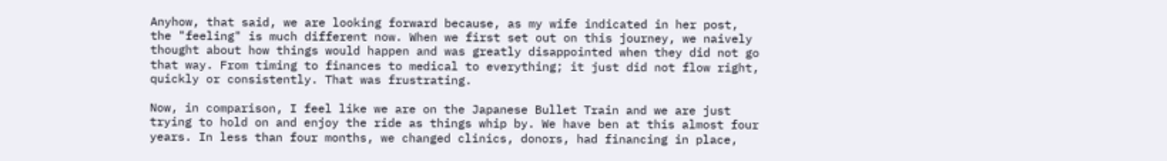Anyhow, that said, we are looking forward because, as my wife indicated in her post, the "feeling" is much different now. When we first set out on this journey, we naively thought about how things would happen and was greatly disappointed when they did not go that way. From timing to finances to medical to everything; it just did not flow right, quickly or consistently. That was frustrating.

Now, in comparison, I feel like we are on the Japanese Bullet Train and we are just trying to hold on and enjoy the ride as things whip by. We have ben at this almost four years. In less than four months, we changed clinics, donors, had financing in place,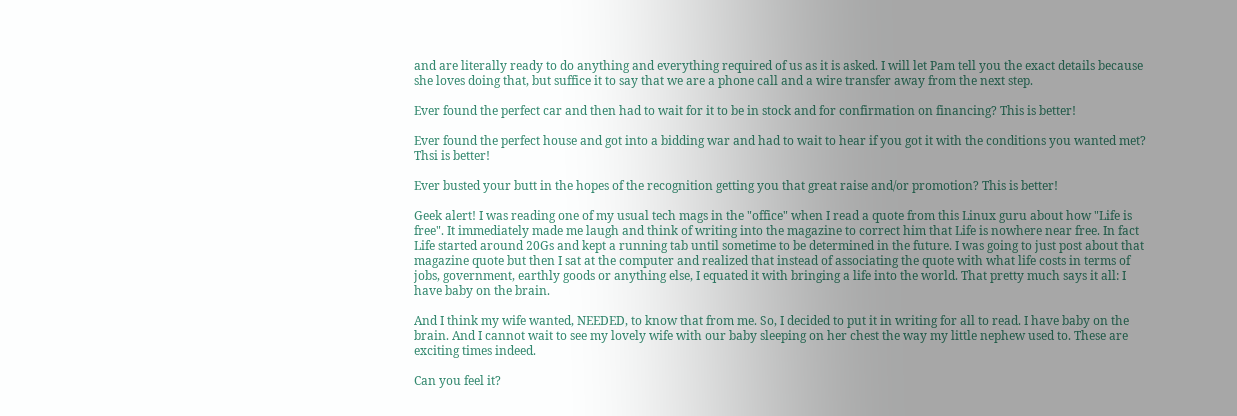and are literally ready to do anything and everything required of us as it is asked. I will let Pam tell you the exact details because she loves doing that, but suffice it to say that we are a phone call and a wire transfer away from the next step.

Ever found the perfect car and then had to wait for it to be in stock and for confirmation on financing? This is better!

Ever found the perfect house and got into a bidding war and had to wait to hear if you got it with the conditions you wanted met? Thsi is better!

Ever busted your butt in the hopes of the recognition getting you that great raise and/or promotion? This is better!

Geek alert! I was reading one of my usual tech mags in the "office" when I read a quote from this Linux guru about how "Life is free". It immediately made me laugh and think of writing into the magazine to correct him that Life is nowhere near free. In fact Life started around 20Gs and kept a running tab until sometime to be determined in the future. I was going to just post about that magazine quote but then I sat at the computer and realized that instead of associating the quote with what life costs in terms of jobs, government, earthly goods or anything else, I equated it with bringing a life into the world. That pretty much says it all: I have baby on the brain.

And I think my wife wanted, NEEDED, to know that from me. So, I decided to put it in writing for all to read. I have baby on the brain. And I cannot wait to see my lovely wife with our baby sleeping on her chest the way my little nephew used to. These are exciting times indeed.

Can you feel it?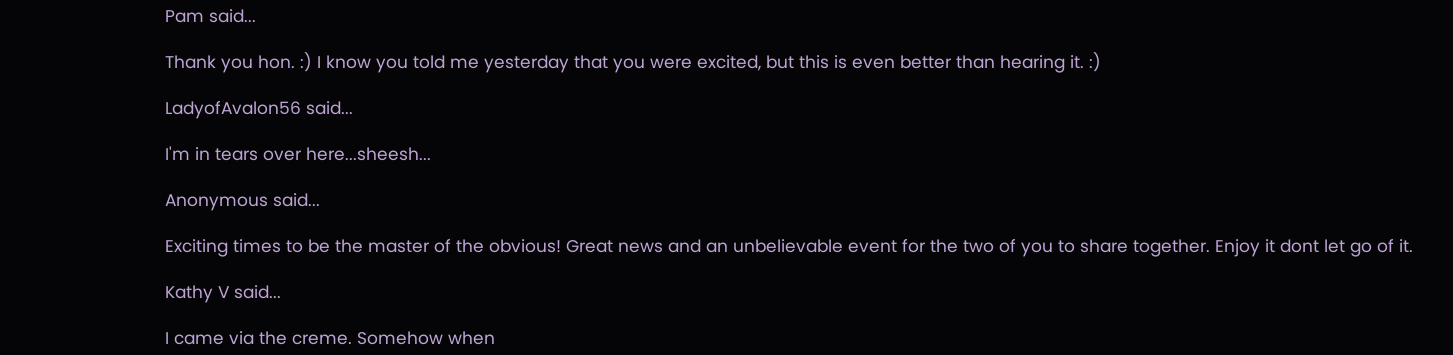Pam said...

Thank you hon. :) I know you told me yesterday that you were excited, but this is even better than hearing it. :)

LadyofAvalon56 said...

I'm in tears over here...sheesh...

Anonymous said...

Exciting times to be the master of the obvious! Great news and an unbelievable event for the two of you to share together. Enjoy it dont let go of it.

Kathy V said...

I came via the creme. Somehow when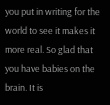you put in writing for the world to see it makes it more real. So glad that you have babies on the brain. It is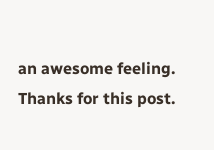an awesome feeling. Thanks for this post.